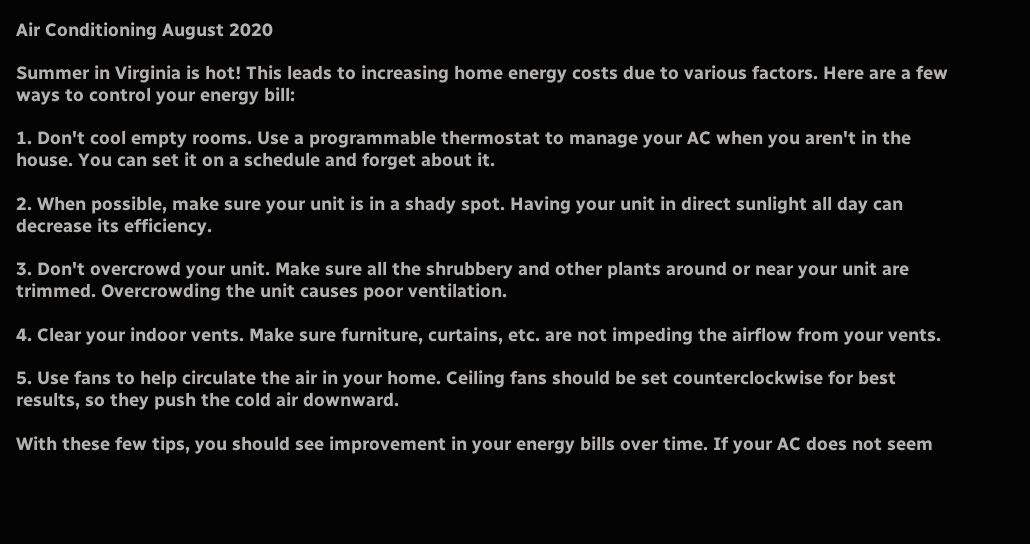Air Conditioning August 2020

Summer in Virginia is hot! This leads to increasing home energy costs due to various factors. Here are a few ways to control your energy bill:

1. Don't cool empty rooms. Use a programmable thermostat to manage your AC when you aren't in the house. You can set it on a schedule and forget about it.

2. When possible, make sure your unit is in a shady spot. Having your unit in direct sunlight all day can decrease its efficiency.

3. Don't overcrowd your unit. Make sure all the shrubbery and other plants around or near your unit are trimmed. Overcrowding the unit causes poor ventilation.

4. Clear your indoor vents. Make sure furniture, curtains, etc. are not impeding the airflow from your vents.

5. Use fans to help circulate the air in your home. Ceiling fans should be set counterclockwise for best results, so they push the cold air downward.

With these few tips, you should see improvement in your energy bills over time. If your AC does not seem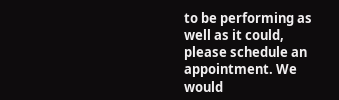to be performing as well as it could, please schedule an appointment. We would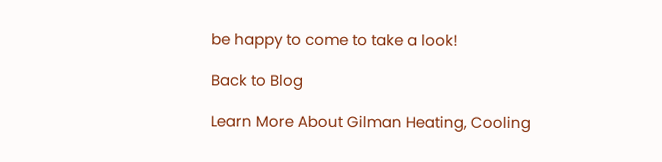be happy to come to take a look!

Back to Blog

Learn More About Gilman Heating, Cooling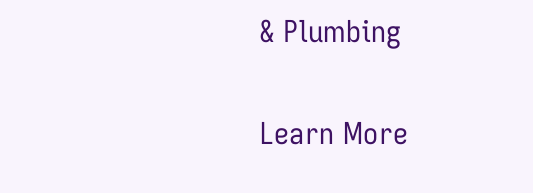& Plumbing

Learn More